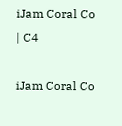iJam Coral Co | C4

iJam Coral Co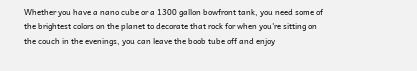Whether you have a nano cube or a 1300 gallon bowfront tank, you need some of the brightest colors on the planet to decorate that rock for when you're sitting on the couch in the evenings, you can leave the boob tube off and enjoy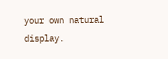your own natural display.